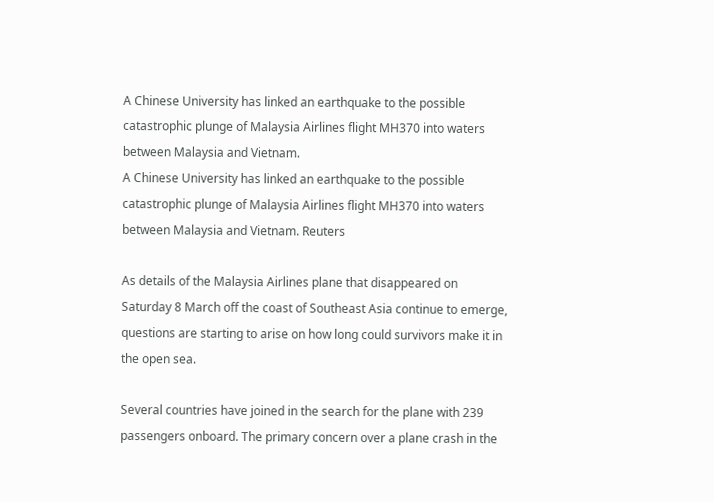A Chinese University has linked an earthquake to the possible catastrophic plunge of Malaysia Airlines flight MH370 into waters between Malaysia and Vietnam.
A Chinese University has linked an earthquake to the possible catastrophic plunge of Malaysia Airlines flight MH370 into waters between Malaysia and Vietnam. Reuters

As details of the Malaysia Airlines plane that disappeared on Saturday 8 March off the coast of Southeast Asia continue to emerge, questions are starting to arise on how long could survivors make it in the open sea.

Several countries have joined in the search for the plane with 239 passengers onboard. The primary concern over a plane crash in the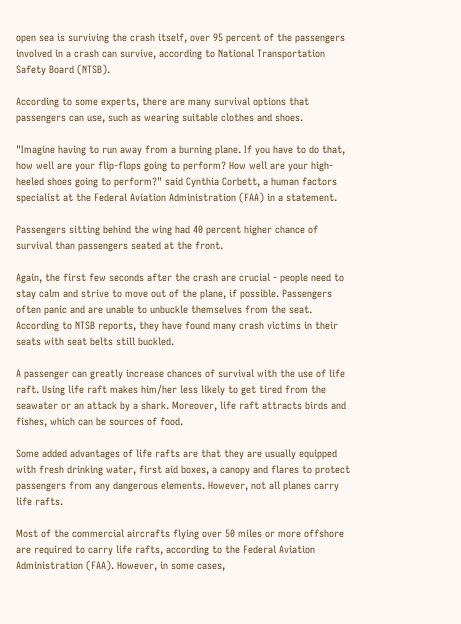open sea is surviving the crash itself, over 95 percent of the passengers involved in a crash can survive, according to National Transportation Safety Board (NTSB).

According to some experts, there are many survival options that passengers can use, such as wearing suitable clothes and shoes.

"Imagine having to run away from a burning plane. If you have to do that, how well are your flip-flops going to perform? How well are your high-heeled shoes going to perform?" said Cynthia Corbett, a human factors specialist at the Federal Aviation Administration (FAA) in a statement.

Passengers sitting behind the wing had 40 percent higher chance of survival than passengers seated at the front.

Again, the first few seconds after the crash are crucial - people need to stay calm and strive to move out of the plane, if possible. Passengers often panic and are unable to unbuckle themselves from the seat. According to NTSB reports, they have found many crash victims in their seats with seat belts still buckled.

A passenger can greatly increase chances of survival with the use of life raft. Using life raft makes him/her less likely to get tired from the seawater or an attack by a shark. Moreover, life raft attracts birds and fishes, which can be sources of food.

Some added advantages of life rafts are that they are usually equipped with fresh drinking water, first aid boxes, a canopy and flares to protect passengers from any dangerous elements. However, not all planes carry life rafts.

Most of the commercial aircrafts flying over 50 miles or more offshore are required to carry life rafts, according to the Federal Aviation Administration (FAA). However, in some cases,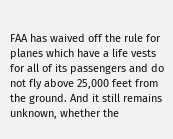FAA has waived off the rule for planes which have a life vests for all of its passengers and do not fly above 25,000 feet from the ground. And it still remains unknown, whether the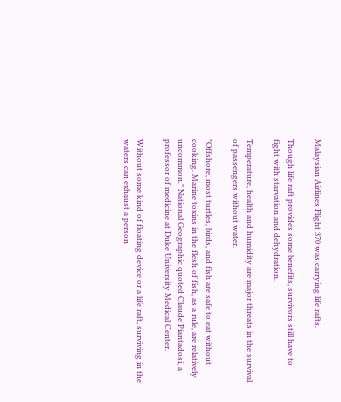Malaysian Airlines Flight 370 was carrying life rafts.

Though life raft provides some benefits, survivors still have to fight with starvation and dehydration.

Temperature, health and humidity are major threats in the survival of passengers without water.

"Offshore, most turtles, birds, and fish are safe to eat without cooking. Marine toxins in the flesh of fish, as a rule, are relatively uncommon." National Geographic quoted Claude Piantadosi, a professor of medicine at Duke University Medical Center.

Without some kind of floating device or a life raft, surviving in the waters can exhaust a person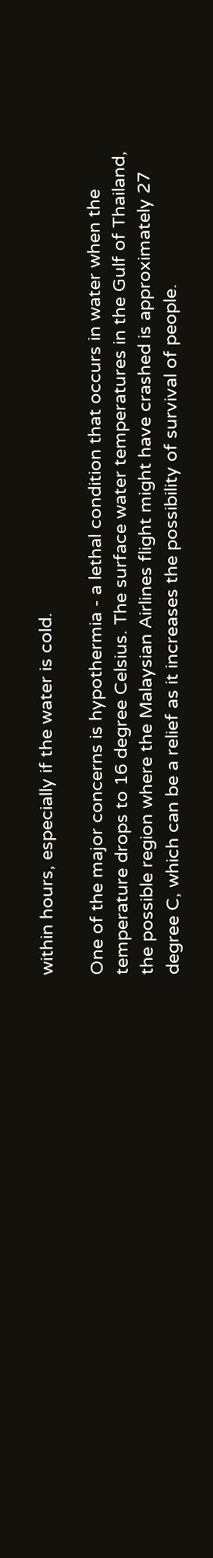within hours, especially if the water is cold.

One of the major concerns is hypothermia - a lethal condition that occurs in water when the temperature drops to 16 degree Celsius. The surface water temperatures in the Gulf of Thailand, the possible region where the Malaysian Airlines flight might have crashed is approximately 27 degree C, which can be a relief as it increases the possibility of survival of people.